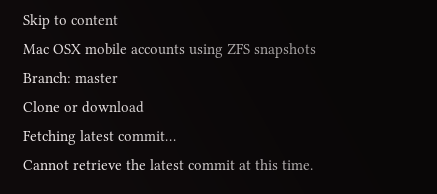Skip to content
Mac OSX mobile accounts using ZFS snapshots
Branch: master
Clone or download
Fetching latest commit…
Cannot retrieve the latest commit at this time.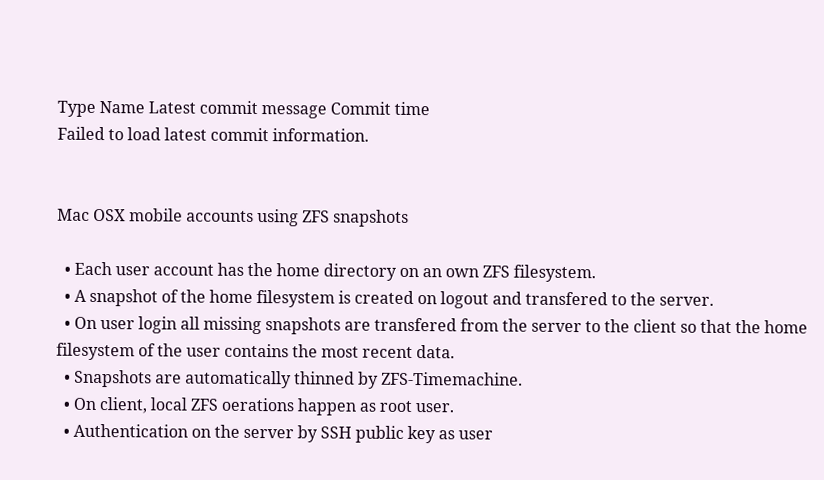Type Name Latest commit message Commit time
Failed to load latest commit information.


Mac OSX mobile accounts using ZFS snapshots

  • Each user account has the home directory on an own ZFS filesystem.
  • A snapshot of the home filesystem is created on logout and transfered to the server.
  • On user login all missing snapshots are transfered from the server to the client so that the home filesystem of the user contains the most recent data.
  • Snapshots are automatically thinned by ZFS-Timemachine.
  • On client, local ZFS oerations happen as root user.
  • Authentication on the server by SSH public key as user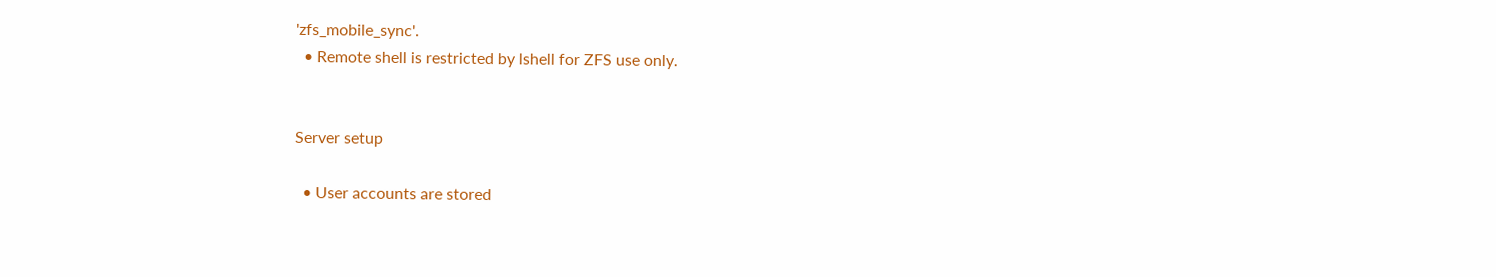'zfs_mobile_sync'.
  • Remote shell is restricted by lshell for ZFS use only.


Server setup

  • User accounts are stored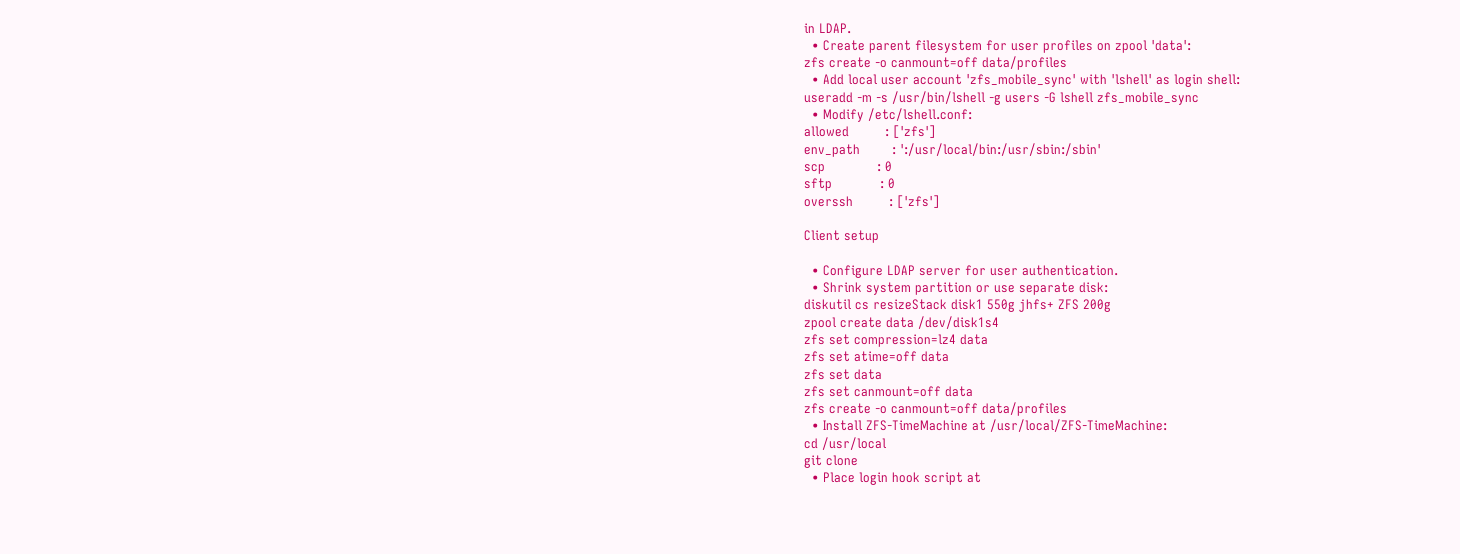in LDAP.
  • Create parent filesystem for user profiles on zpool 'data':
zfs create -o canmount=off data/profiles
  • Add local user account 'zfs_mobile_sync' with 'lshell' as login shell:
useradd -m -s /usr/bin/lshell -g users -G lshell zfs_mobile_sync
  • Modify /etc/lshell.conf:
allowed         : ['zfs']
env_path        : ':/usr/local/bin:/usr/sbin:/sbin'
scp             : 0
sftp            : 0
overssh         : ['zfs']

Client setup

  • Configure LDAP server for user authentication.
  • Shrink system partition or use separate disk:
diskutil cs resizeStack disk1 550g jhfs+ ZFS 200g
zpool create data /dev/disk1s4
zfs set compression=lz4 data
zfs set atime=off data
zfs set data
zfs set canmount=off data
zfs create -o canmount=off data/profiles
  • Install ZFS-TimeMachine at /usr/local/ZFS-TimeMachine:
cd /usr/local
git clone
  • Place login hook script at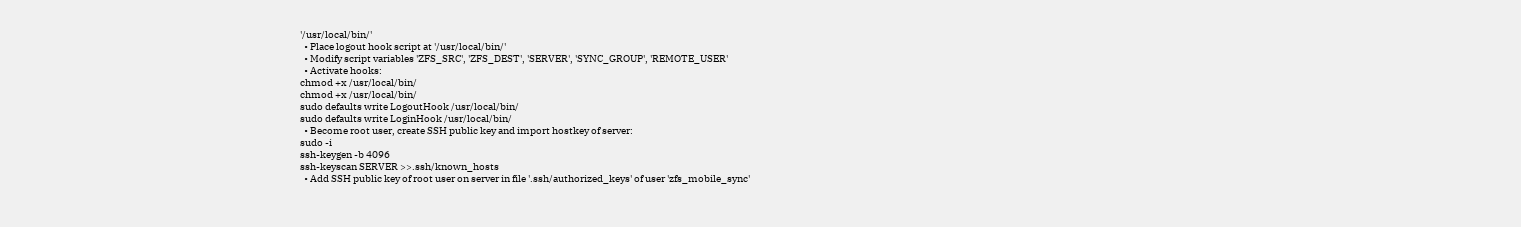'/usr/local/bin/'
  • Place logout hook script at '/usr/local/bin/'
  • Modify script variables 'ZFS_SRC', 'ZFS_DEST', 'SERVER', 'SYNC_GROUP', 'REMOTE_USER'
  • Activate hooks:
chmod +x /usr/local/bin/
chmod +x /usr/local/bin/
sudo defaults write LogoutHook /usr/local/bin/
sudo defaults write LoginHook /usr/local/bin/
  • Become root user, create SSH public key and import hostkey of server:
sudo -i
ssh-keygen -b 4096
ssh-keyscan SERVER >>.ssh/known_hosts
  • Add SSH public key of root user on server in file '.ssh/authorized_keys' of user 'zfs_mobile_sync'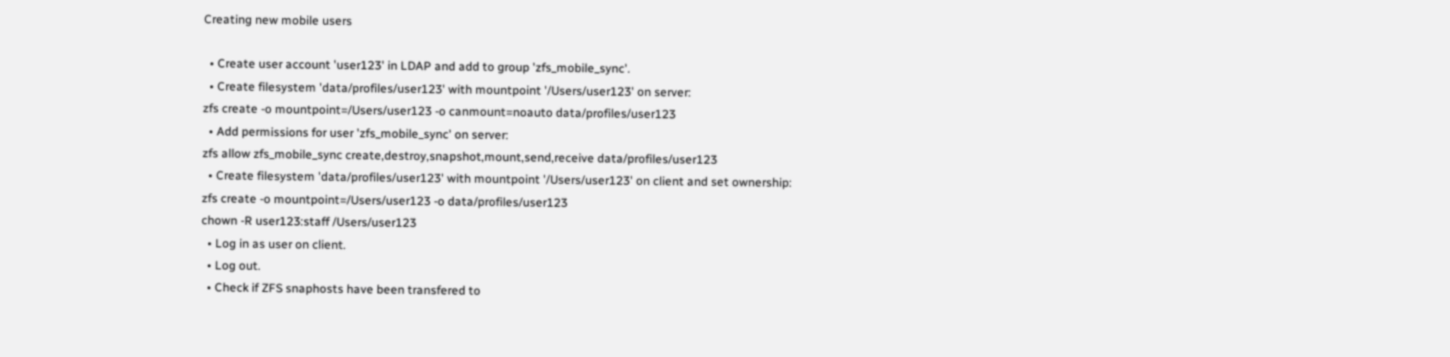Creating new mobile users

  • Create user account 'user123' in LDAP and add to group 'zfs_mobile_sync'.
  • Create filesystem 'data/profiles/user123' with mountpoint '/Users/user123' on server:
zfs create -o mountpoint=/Users/user123 -o canmount=noauto data/profiles/user123
  • Add permissions for user 'zfs_mobile_sync' on server:
zfs allow zfs_mobile_sync create,destroy,snapshot,mount,send,receive data/profiles/user123
  • Create filesystem 'data/profiles/user123' with mountpoint '/Users/user123' on client and set ownership:
zfs create -o mountpoint=/Users/user123 -o data/profiles/user123
chown -R user123:staff /Users/user123
  • Log in as user on client.
  • Log out.
  • Check if ZFS snaphosts have been transfered to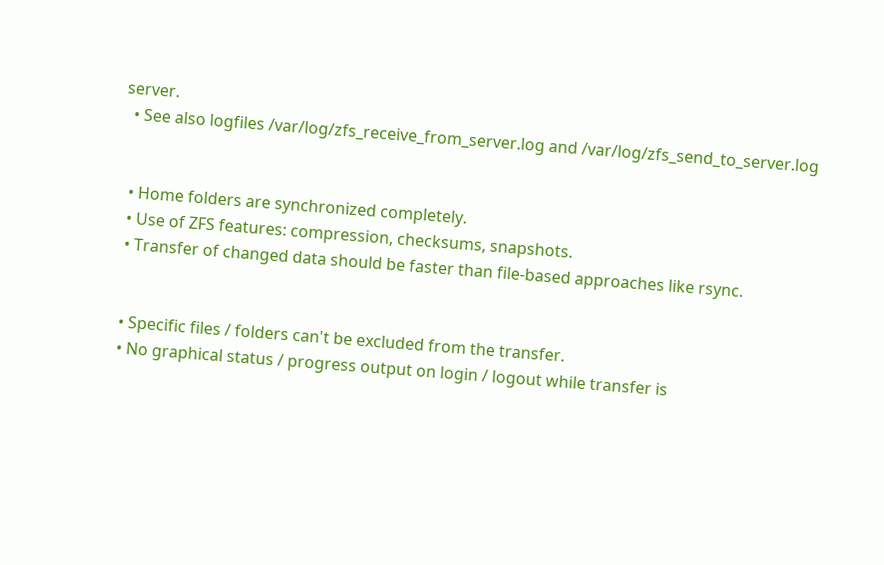server.
  • See also logfiles /var/log/zfs_receive_from_server.log and /var/log/zfs_send_to_server.log


  • Home folders are synchronized completely.
  • Use of ZFS features: compression, checksums, snapshots.
  • Transfer of changed data should be faster than file-based approaches like rsync.


  • Specific files / folders can't be excluded from the transfer.
  • No graphical status / progress output on login / logout while transfer is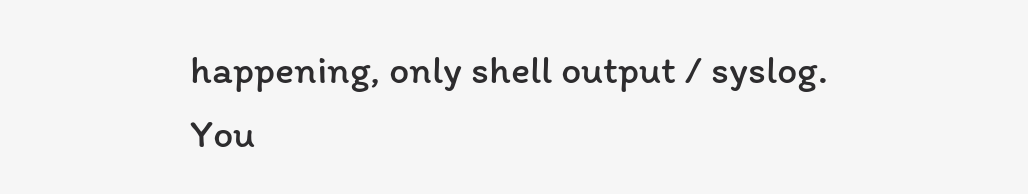happening, only shell output / syslog.
You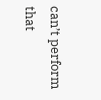can’t perform that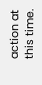action at this time.